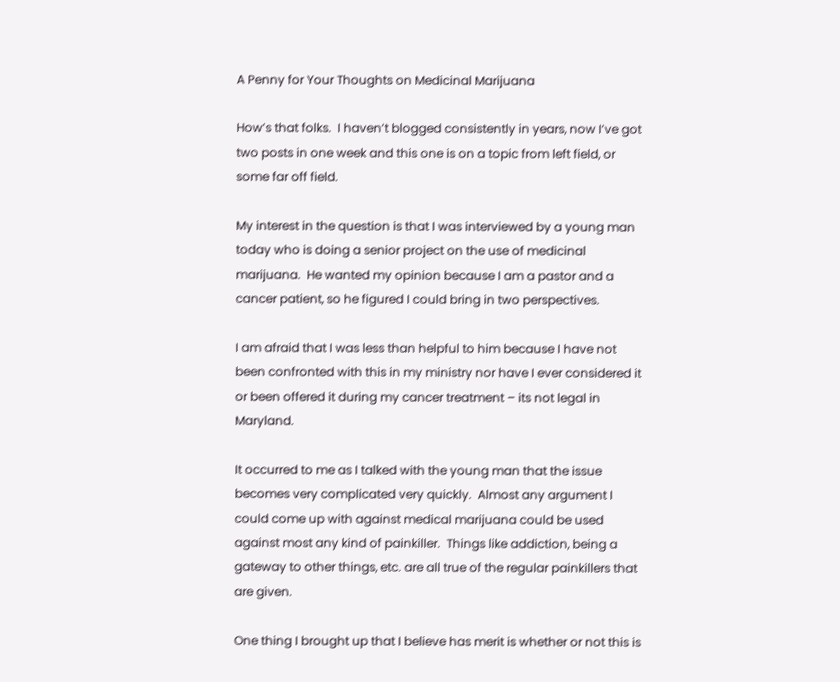A Penny for Your Thoughts on Medicinal Marijuana

How’s that folks.  I haven’t blogged consistently in years, now I’ve got two posts in one week and this one is on a topic from left field, or some far off field.

My interest in the question is that I was interviewed by a young man today who is doing a senior project on the use of medicinal marijuana.  He wanted my opinion because I am a pastor and a cancer patient, so he figured I could bring in two perspectives.

I am afraid that I was less than helpful to him because I have not been confronted with this in my ministry nor have I ever considered it or been offered it during my cancer treatment – its not legal in Maryland.

It occurred to me as I talked with the young man that the issue becomes very complicated very quickly.  Almost any argument I could come up with against medical marijuana could be used against most any kind of painkiller.  Things like addiction, being a gateway to other things, etc. are all true of the regular painkillers that are given.

One thing I brought up that I believe has merit is whether or not this is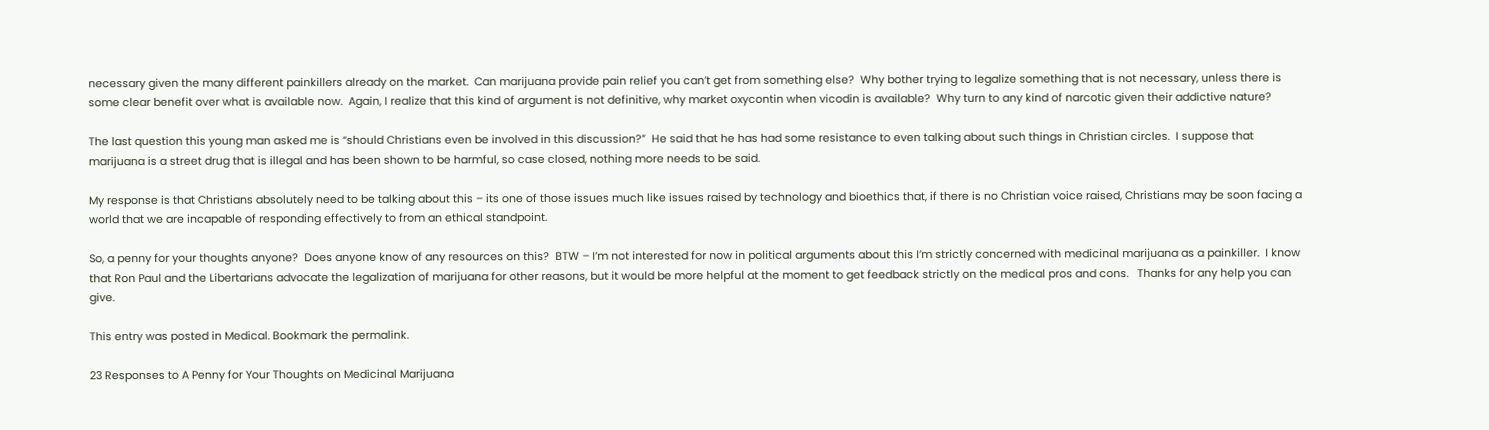necessary given the many different painkillers already on the market.  Can marijuana provide pain relief you can’t get from something else?  Why bother trying to legalize something that is not necessary, unless there is some clear benefit over what is available now.  Again, I realize that this kind of argument is not definitive, why market oxycontin when vicodin is available?  Why turn to any kind of narcotic given their addictive nature?

The last question this young man asked me is “should Christians even be involved in this discussion?”  He said that he has had some resistance to even talking about such things in Christian circles.  I suppose that marijuana is a street drug that is illegal and has been shown to be harmful, so case closed, nothing more needs to be said.

My response is that Christians absolutely need to be talking about this – its one of those issues much like issues raised by technology and bioethics that, if there is no Christian voice raised, Christians may be soon facing a world that we are incapable of responding effectively to from an ethical standpoint.

So, a penny for your thoughts anyone?  Does anyone know of any resources on this?  BTW – I’m not interested for now in political arguments about this I’m strictly concerned with medicinal marijuana as a painkiller.  I know that Ron Paul and the Libertarians advocate the legalization of marijuana for other reasons, but it would be more helpful at the moment to get feedback strictly on the medical pros and cons.   Thanks for any help you can give.

This entry was posted in Medical. Bookmark the permalink.

23 Responses to A Penny for Your Thoughts on Medicinal Marijuana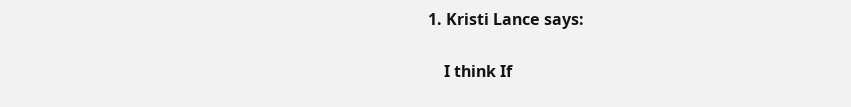1. Kristi Lance says:

    I think If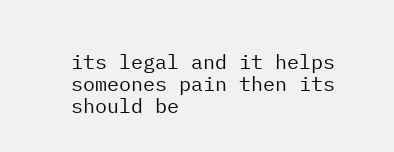its legal and it helps someones pain then its should be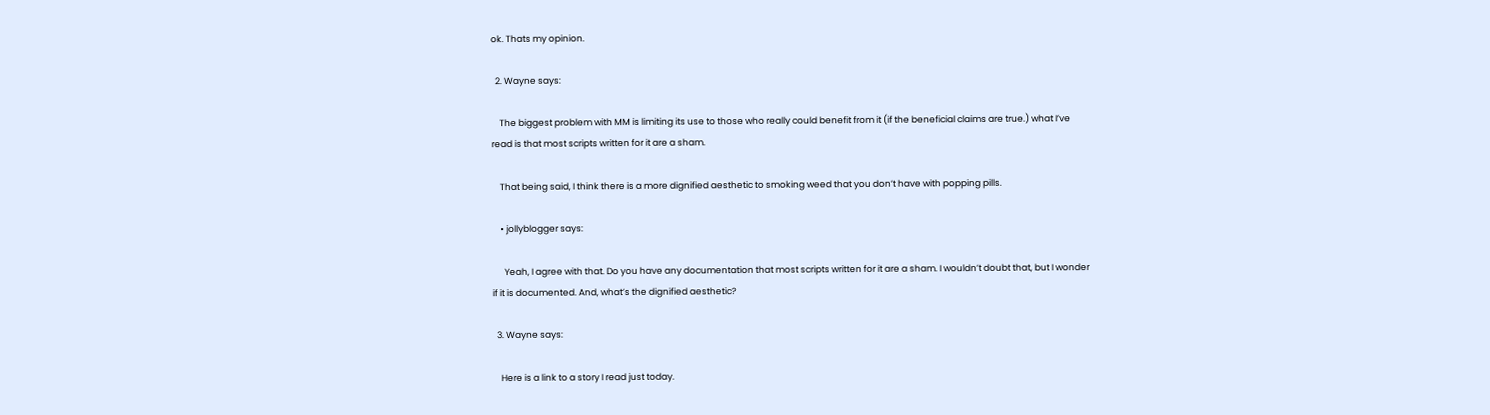ok. Thats my opinion.

  2. Wayne says:

    The biggest problem with MM is limiting its use to those who really could benefit from it (if the beneficial claims are true.) what I’ve read is that most scripts written for it are a sham.

    That being said, I think there is a more dignified aesthetic to smoking weed that you don’t have with popping pills.

    • jollyblogger says:

      Yeah, I agree with that. Do you have any documentation that most scripts written for it are a sham. I wouldn’t doubt that, but I wonder if it is documented. And, what’s the dignified aesthetic?

  3. Wayne says:

    Here is a link to a story I read just today.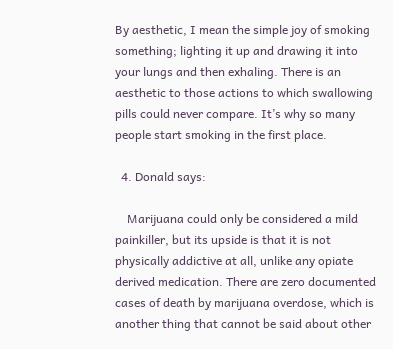By aesthetic, I mean the simple joy of smoking something; lighting it up and drawing it into your lungs and then exhaling. There is an aesthetic to those actions to which swallowing pills could never compare. It’s why so many people start smoking in the first place.

  4. Donald says:

    Marijuana could only be considered a mild painkiller, but its upside is that it is not physically addictive at all, unlike any opiate derived medication. There are zero documented cases of death by marijuana overdose, which is another thing that cannot be said about other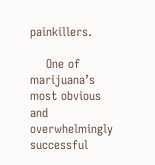painkillers.

    One of marijuana’s most obvious and overwhelmingly successful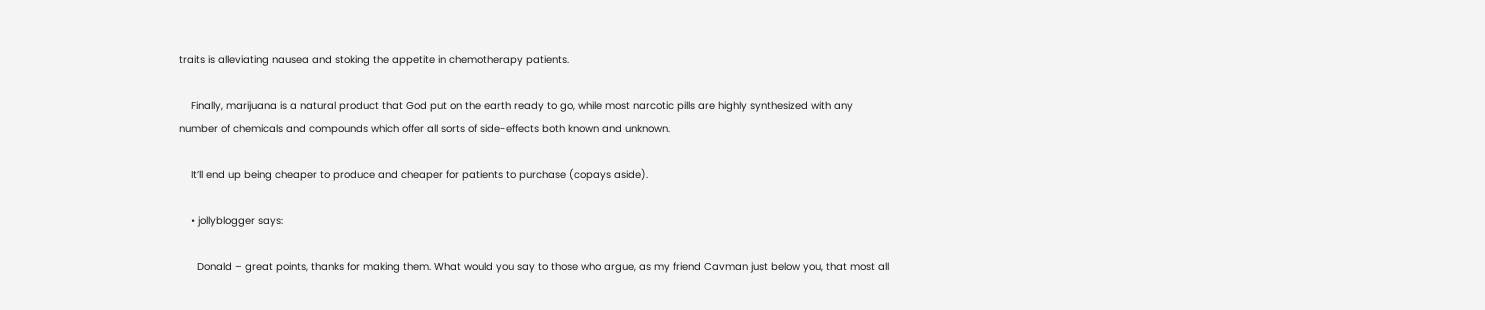traits is alleviating nausea and stoking the appetite in chemotherapy patients.

    Finally, marijuana is a natural product that God put on the earth ready to go, while most narcotic pills are highly synthesized with any number of chemicals and compounds which offer all sorts of side-effects both known and unknown.

    It’ll end up being cheaper to produce and cheaper for patients to purchase (copays aside).

    • jollyblogger says:

      Donald – great points, thanks for making them. What would you say to those who argue, as my friend Cavman just below you, that most all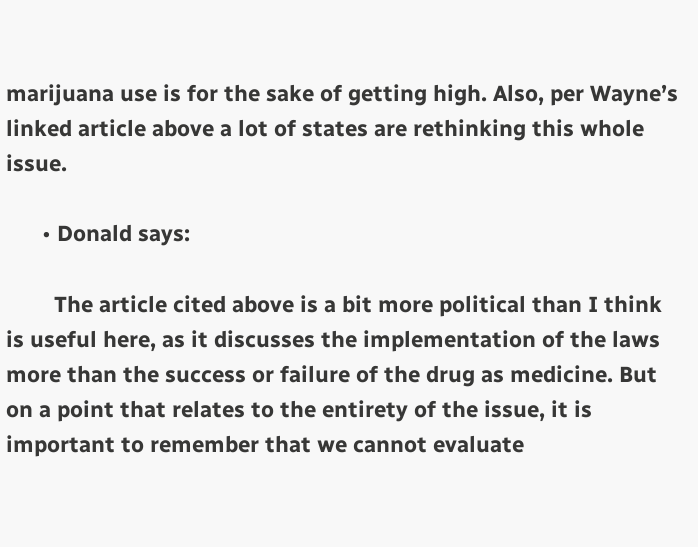marijuana use is for the sake of getting high. Also, per Wayne’s linked article above a lot of states are rethinking this whole issue.

      • Donald says:

        The article cited above is a bit more political than I think is useful here, as it discusses the implementation of the laws more than the success or failure of the drug as medicine. But on a point that relates to the entirety of the issue, it is important to remember that we cannot evaluate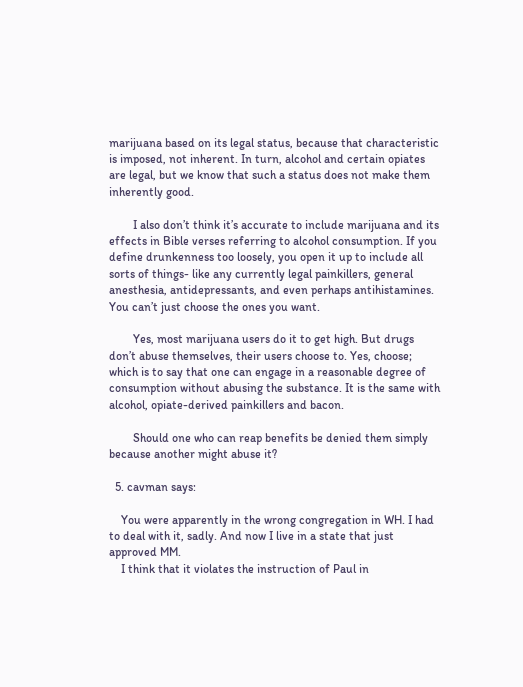marijuana based on its legal status, because that characteristic is imposed, not inherent. In turn, alcohol and certain opiates are legal, but we know that such a status does not make them inherently good.

        I also don’t think it’s accurate to include marijuana and its effects in Bible verses referring to alcohol consumption. If you define drunkenness too loosely, you open it up to include all sorts of things- like any currently legal painkillers, general anesthesia, antidepressants, and even perhaps antihistamines. You can’t just choose the ones you want.

        Yes, most marijuana users do it to get high. But drugs don’t abuse themselves, their users choose to. Yes, choose; which is to say that one can engage in a reasonable degree of consumption without abusing the substance. It is the same with alcohol, opiate-derived painkillers and bacon.

        Should one who can reap benefits be denied them simply because another might abuse it?

  5. cavman says:

    You were apparently in the wrong congregation in WH. I had to deal with it, sadly. And now I live in a state that just approved MM.
    I think that it violates the instruction of Paul in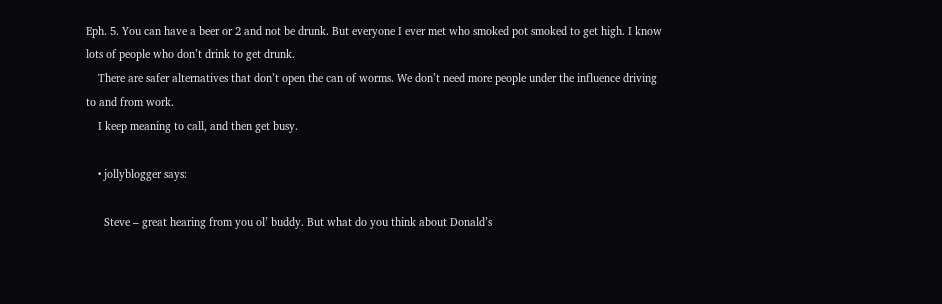Eph. 5. You can have a beer or 2 and not be drunk. But everyone I ever met who smoked pot smoked to get high. I know lots of people who don’t drink to get drunk.
    There are safer alternatives that don’t open the can of worms. We don’t need more people under the influence driving to and from work.
    I keep meaning to call, and then get busy.

    • jollyblogger says:

      Steve – great hearing from you ol’ buddy. But what do you think about Donald’s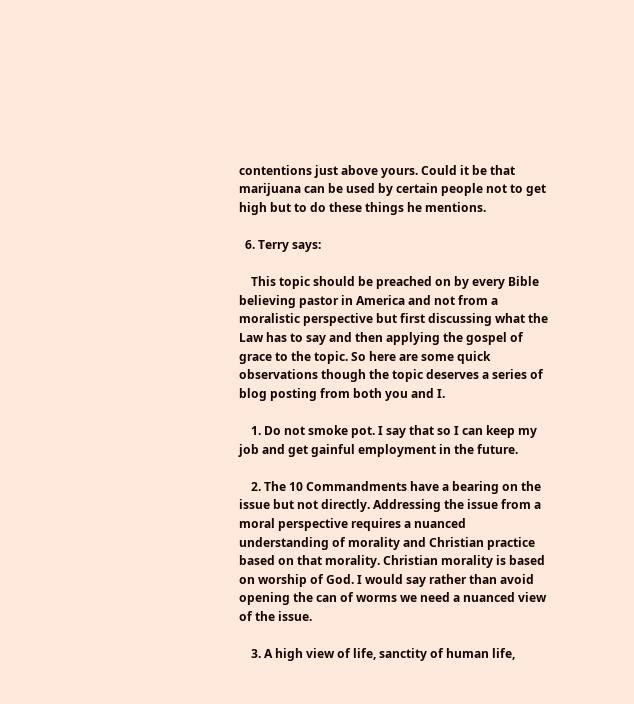contentions just above yours. Could it be that marijuana can be used by certain people not to get high but to do these things he mentions.

  6. Terry says:

    This topic should be preached on by every Bible believing pastor in America and not from a moralistic perspective but first discussing what the Law has to say and then applying the gospel of grace to the topic. So here are some quick observations though the topic deserves a series of blog posting from both you and I.

    1. Do not smoke pot. I say that so I can keep my job and get gainful employment in the future.

    2. The 10 Commandments have a bearing on the issue but not directly. Addressing the issue from a moral perspective requires a nuanced understanding of morality and Christian practice based on that morality. Christian morality is based on worship of God. I would say rather than avoid opening the can of worms we need a nuanced view of the issue.

    3. A high view of life, sanctity of human life,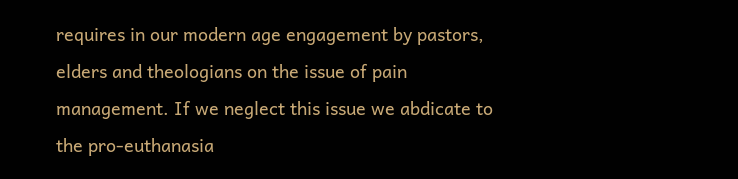requires in our modern age engagement by pastors, elders and theologians on the issue of pain management. If we neglect this issue we abdicate to the pro-euthanasia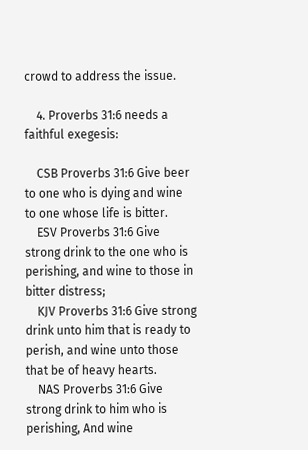crowd to address the issue.

    4. Proverbs 31:6 needs a faithful exegesis:

    CSB Proverbs 31:6 Give beer to one who is dying and wine to one whose life is bitter.
    ESV Proverbs 31:6 Give strong drink to the one who is perishing, and wine to those in bitter distress;
    KJV Proverbs 31:6 Give strong drink unto him that is ready to perish, and wine unto those that be of heavy hearts.
    NAS Proverbs 31:6 Give strong drink to him who is perishing, And wine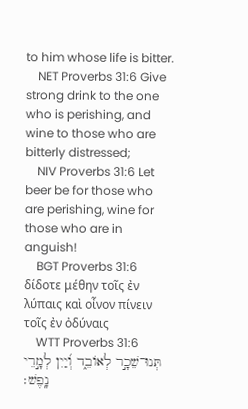to him whose life is bitter.
    NET Proverbs 31:6 Give strong drink to the one who is perishing, and wine to those who are bitterly distressed;
    NIV Proverbs 31:6 Let beer be for those who are perishing, wine for those who are in anguish!
    BGT Proverbs 31:6 δίδοτε μέθην τοῖς ἐν λύπαις καὶ οἶνον πίνειν τοῖς ἐν ὀδύναις
    WTT Proverbs 31:6 תְּנוּ־שֵׁכָ֣ר לְאוֹבֵ֑ד וְ֜יַיִן לְמָ֣רֵי נָֽפֶשׁ׃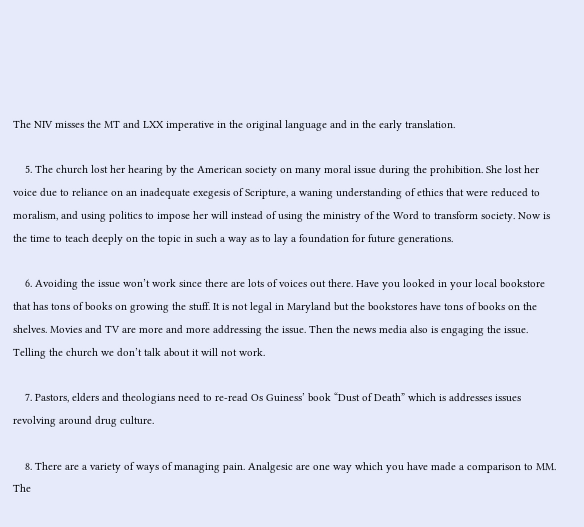The NIV misses the MT and LXX imperative in the original language and in the early translation.

    5. The church lost her hearing by the American society on many moral issue during the prohibition. She lost her voice due to reliance on an inadequate exegesis of Scripture, a waning understanding of ethics that were reduced to moralism, and using politics to impose her will instead of using the ministry of the Word to transform society. Now is the time to teach deeply on the topic in such a way as to lay a foundation for future generations.

    6. Avoiding the issue won’t work since there are lots of voices out there. Have you looked in your local bookstore that has tons of books on growing the stuff. It is not legal in Maryland but the bookstores have tons of books on the shelves. Movies and TV are more and more addressing the issue. Then the news media also is engaging the issue. Telling the church we don’t talk about it will not work.

    7. Pastors, elders and theologians need to re-read Os Guiness’ book “Dust of Death” which is addresses issues revolving around drug culture.

    8. There are a variety of ways of managing pain. Analgesic are one way which you have made a comparison to MM. The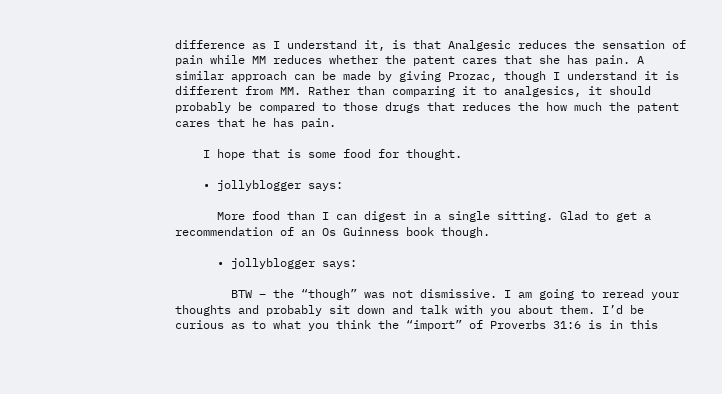difference as I understand it, is that Analgesic reduces the sensation of pain while MM reduces whether the patent cares that she has pain. A similar approach can be made by giving Prozac, though I understand it is different from MM. Rather than comparing it to analgesics, it should probably be compared to those drugs that reduces the how much the patent cares that he has pain.

    I hope that is some food for thought.

    • jollyblogger says:

      More food than I can digest in a single sitting. Glad to get a recommendation of an Os Guinness book though.

      • jollyblogger says:

        BTW – the “though” was not dismissive. I am going to reread your thoughts and probably sit down and talk with you about them. I’d be curious as to what you think the “import” of Proverbs 31:6 is in this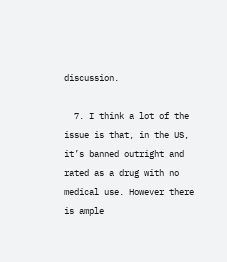discussion.

  7. I think a lot of the issue is that, in the US, it’s banned outright and rated as a drug with no medical use. However there is ample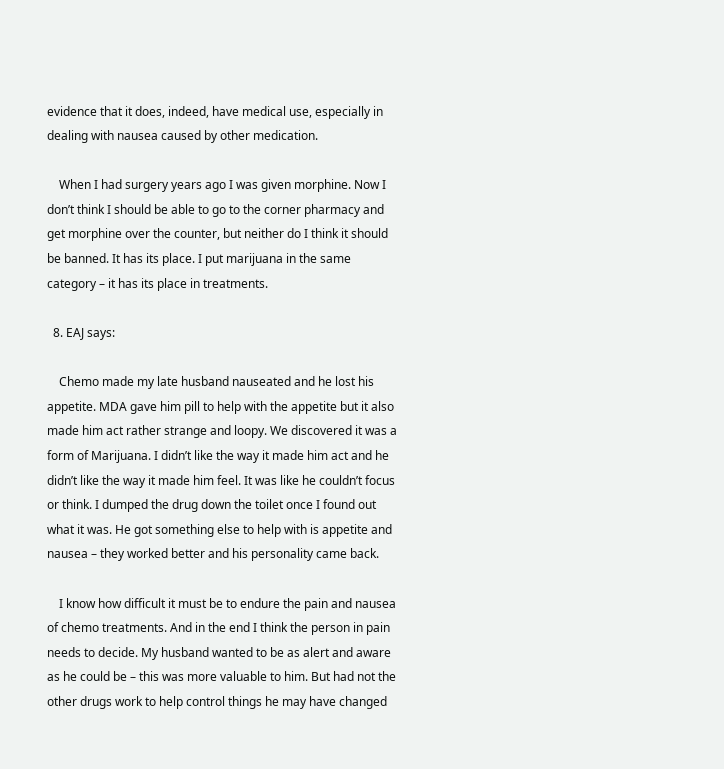evidence that it does, indeed, have medical use, especially in dealing with nausea caused by other medication.

    When I had surgery years ago I was given morphine. Now I don’t think I should be able to go to the corner pharmacy and get morphine over the counter, but neither do I think it should be banned. It has its place. I put marijuana in the same category – it has its place in treatments.

  8. EAJ says:

    Chemo made my late husband nauseated and he lost his appetite. MDA gave him pill to help with the appetite but it also made him act rather strange and loopy. We discovered it was a form of Marijuana. I didn’t like the way it made him act and he didn’t like the way it made him feel. It was like he couldn’t focus or think. I dumped the drug down the toilet once I found out what it was. He got something else to help with is appetite and nausea – they worked better and his personality came back.

    I know how difficult it must be to endure the pain and nausea of chemo treatments. And in the end I think the person in pain needs to decide. My husband wanted to be as alert and aware as he could be – this was more valuable to him. But had not the other drugs work to help control things he may have changed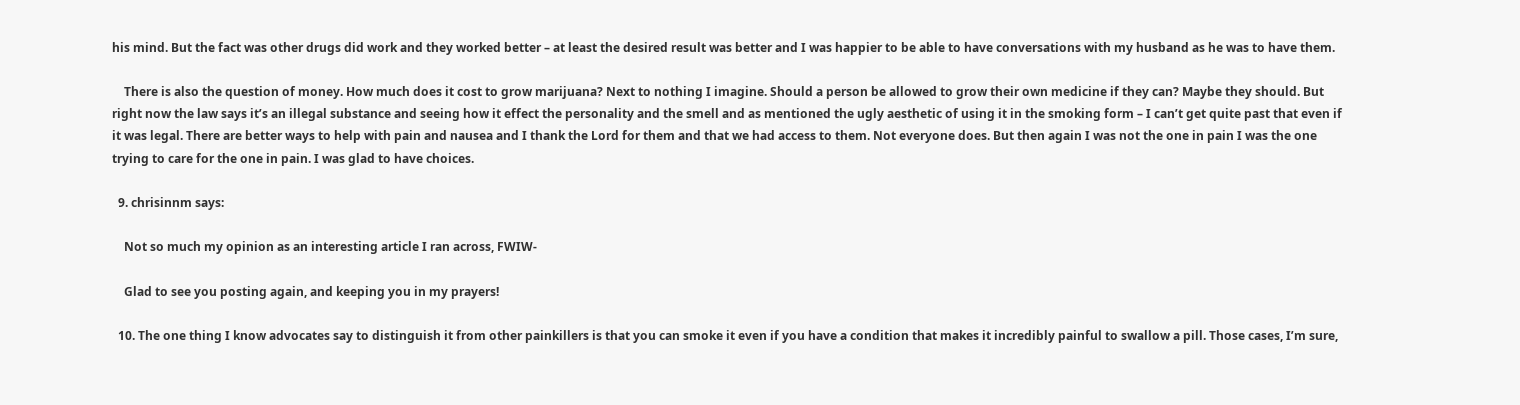his mind. But the fact was other drugs did work and they worked better – at least the desired result was better and I was happier to be able to have conversations with my husband as he was to have them.

    There is also the question of money. How much does it cost to grow marijuana? Next to nothing I imagine. Should a person be allowed to grow their own medicine if they can? Maybe they should. But right now the law says it’s an illegal substance and seeing how it effect the personality and the smell and as mentioned the ugly aesthetic of using it in the smoking form – I can’t get quite past that even if it was legal. There are better ways to help with pain and nausea and I thank the Lord for them and that we had access to them. Not everyone does. But then again I was not the one in pain I was the one trying to care for the one in pain. I was glad to have choices.

  9. chrisinnm says:

    Not so much my opinion as an interesting article I ran across, FWIW-

    Glad to see you posting again, and keeping you in my prayers!

  10. The one thing I know advocates say to distinguish it from other painkillers is that you can smoke it even if you have a condition that makes it incredibly painful to swallow a pill. Those cases, I’m sure,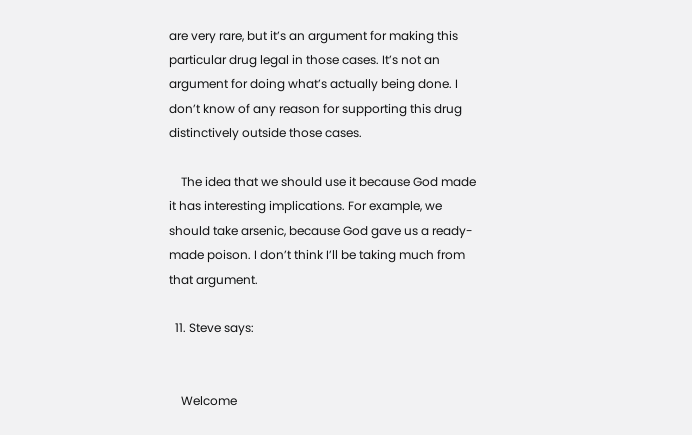are very rare, but it’s an argument for making this particular drug legal in those cases. It’s not an argument for doing what’s actually being done. I don’t know of any reason for supporting this drug distinctively outside those cases.

    The idea that we should use it because God made it has interesting implications. For example, we should take arsenic, because God gave us a ready-made poison. I don’t think I’ll be taking much from that argument.

  11. Steve says:


    Welcome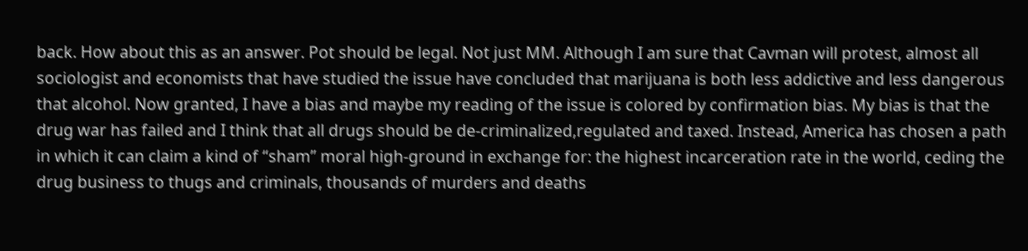back. How about this as an answer. Pot should be legal. Not just MM. Although I am sure that Cavman will protest, almost all sociologist and economists that have studied the issue have concluded that marijuana is both less addictive and less dangerous that alcohol. Now granted, I have a bias and maybe my reading of the issue is colored by confirmation bias. My bias is that the drug war has failed and I think that all drugs should be de-criminalized,regulated and taxed. Instead, America has chosen a path in which it can claim a kind of “sham” moral high-ground in exchange for: the highest incarceration rate in the world, ceding the drug business to thugs and criminals, thousands of murders and deaths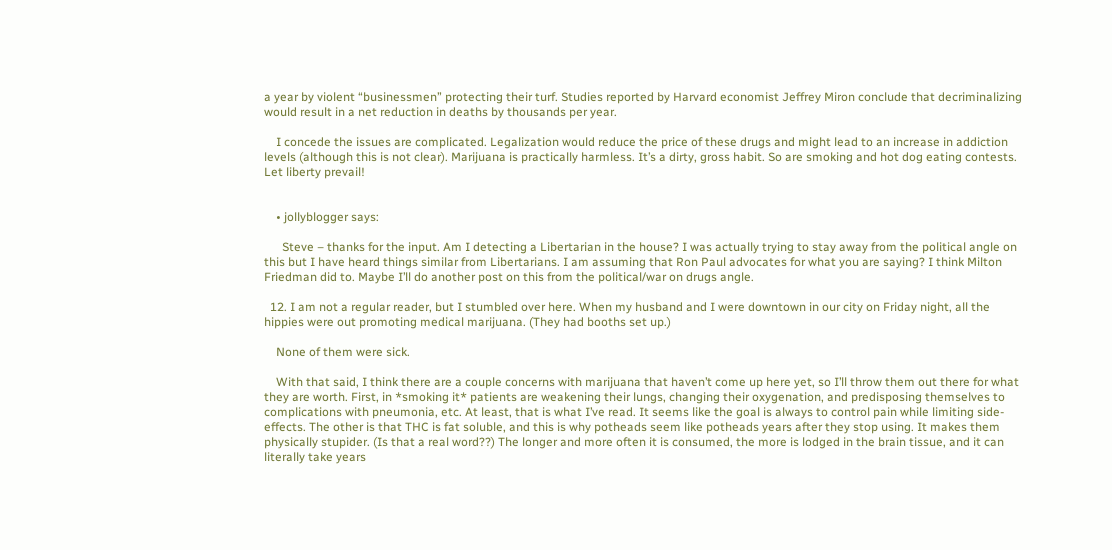a year by violent “businessmen” protecting their turf. Studies reported by Harvard economist Jeffrey Miron conclude that decriminalizing would result in a net reduction in deaths by thousands per year.

    I concede the issues are complicated. Legalization would reduce the price of these drugs and might lead to an increase in addiction levels (although this is not clear). Marijuana is practically harmless. It’s a dirty, gross habit. So are smoking and hot dog eating contests. Let liberty prevail!


    • jollyblogger says:

      Steve – thanks for the input. Am I detecting a Libertarian in the house? I was actually trying to stay away from the political angle on this but I have heard things similar from Libertarians. I am assuming that Ron Paul advocates for what you are saying? I think Milton Friedman did to. Maybe I’ll do another post on this from the political/war on drugs angle.

  12. I am not a regular reader, but I stumbled over here. When my husband and I were downtown in our city on Friday night, all the hippies were out promoting medical marijuana. (They had booths set up.)

    None of them were sick.

    With that said, I think there are a couple concerns with marijuana that haven’t come up here yet, so I’ll throw them out there for what they are worth. First, in *smoking it* patients are weakening their lungs, changing their oxygenation, and predisposing themselves to complications with pneumonia, etc. At least, that is what I’ve read. It seems like the goal is always to control pain while limiting side-effects. The other is that THC is fat soluble, and this is why potheads seem like potheads years after they stop using. It makes them physically stupider. (Is that a real word??) The longer and more often it is consumed, the more is lodged in the brain tissue, and it can literally take years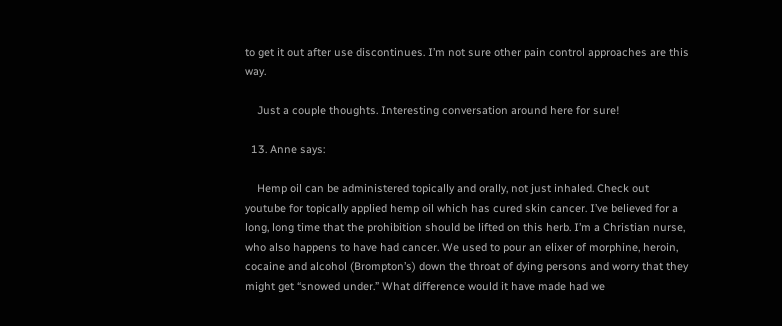to get it out after use discontinues. I’m not sure other pain control approaches are this way.

    Just a couple thoughts. Interesting conversation around here for sure!

  13. Anne says:

    Hemp oil can be administered topically and orally, not just inhaled. Check out youtube for topically applied hemp oil which has cured skin cancer. I’ve believed for a long, long time that the prohibition should be lifted on this herb. I’m a Christian nurse, who also happens to have had cancer. We used to pour an elixer of morphine, heroin, cocaine and alcohol (Brompton’s) down the throat of dying persons and worry that they might get “snowed under.” What difference would it have made had we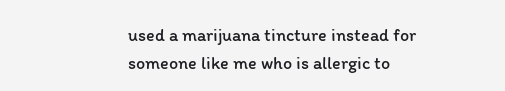used a marijuana tincture instead for someone like me who is allergic to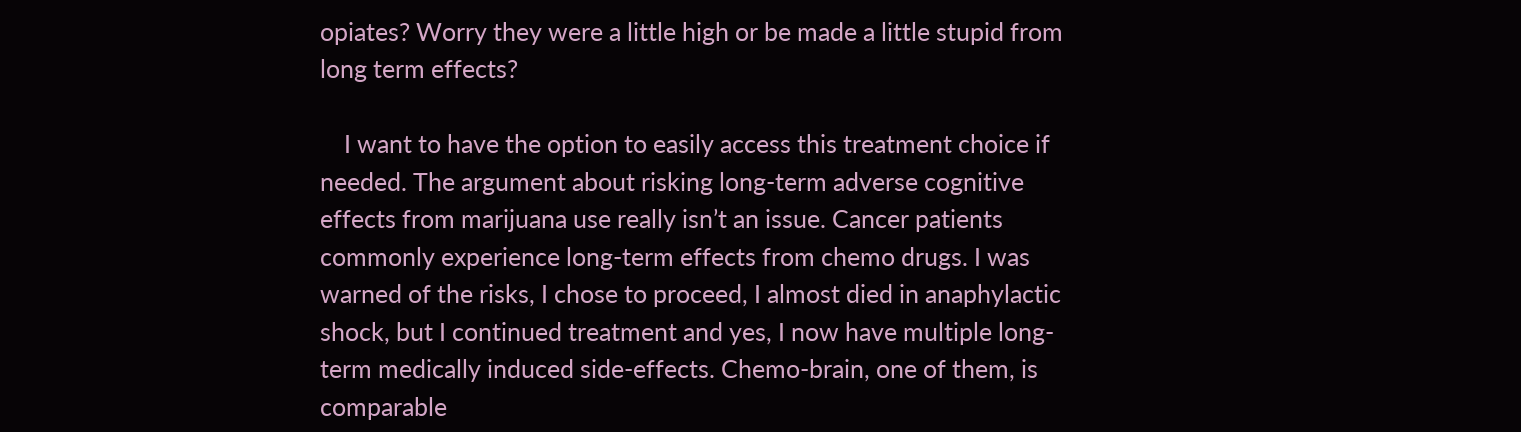opiates? Worry they were a little high or be made a little stupid from long term effects?

    I want to have the option to easily access this treatment choice if needed. The argument about risking long-term adverse cognitive effects from marijuana use really isn’t an issue. Cancer patients commonly experience long-term effects from chemo drugs. I was warned of the risks, I chose to proceed, I almost died in anaphylactic shock, but I continued treatment and yes, I now have multiple long-term medically induced side-effects. Chemo-brain, one of them, is comparable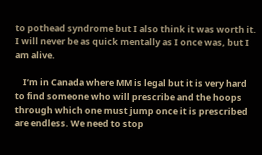to pothead syndrome but I also think it was worth it. I will never be as quick mentally as I once was, but I am alive.

    I’m in Canada where MM is legal but it is very hard to find someone who will prescribe and the hoops through which one must jump once it is prescribed are endless. We need to stop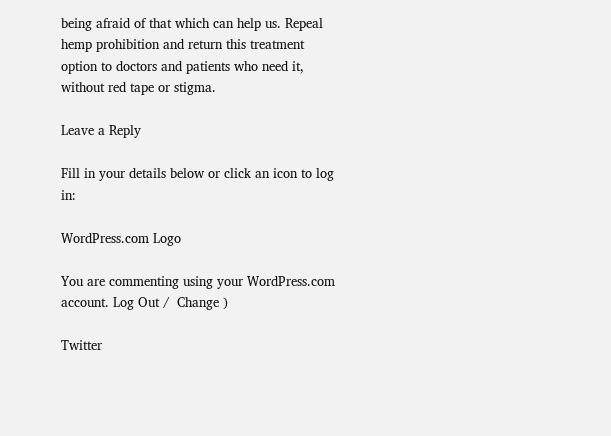being afraid of that which can help us. Repeal hemp prohibition and return this treatment option to doctors and patients who need it, without red tape or stigma.

Leave a Reply

Fill in your details below or click an icon to log in:

WordPress.com Logo

You are commenting using your WordPress.com account. Log Out /  Change )

Twitter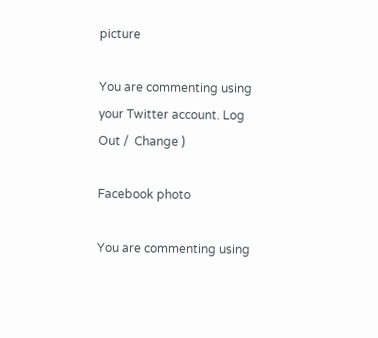picture

You are commenting using your Twitter account. Log Out /  Change )

Facebook photo

You are commenting using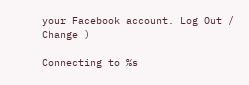your Facebook account. Log Out /  Change )

Connecting to %s